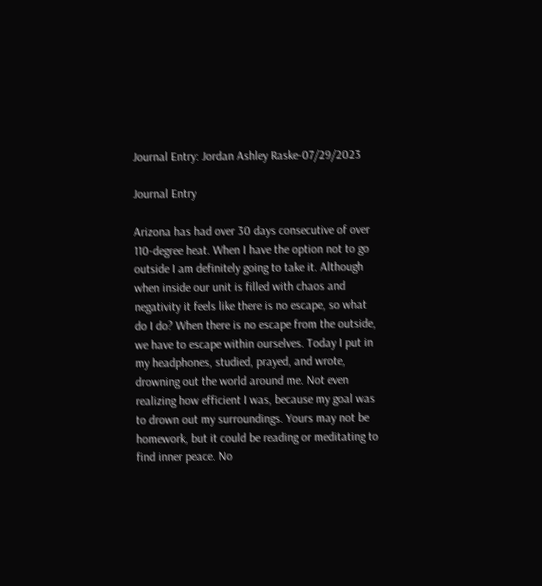Journal Entry: Jordan Ashley Raske-07/29/2023

Journal Entry

Arizona has had over 30 days consecutive of over 110-degree heat. When I have the option not to go outside I am definitely going to take it. Although when inside our unit is filled with chaos and negativity it feels like there is no escape, so what do I do? When there is no escape from the outside, we have to escape within ourselves. Today I put in my headphones, studied, prayed, and wrote, drowning out the world around me. Not even realizing how efficient I was, because my goal was to drown out my surroundings. Yours may not be homework, but it could be reading or meditating to find inner peace. No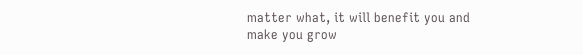matter what, it will benefit you and make you grow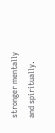stronger mentally and spiritually.